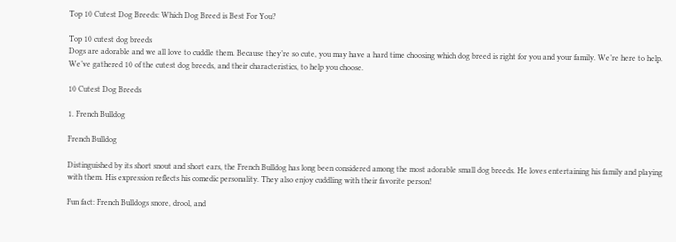Top 10 Cutest Dog Breeds: Which Dog Breed is Best For You?

Top 10 cutest dog breeds
Dogs are adorable and we all love to cuddle them. Because they’re so cute, you may have a hard time choosing which dog breed is right for you and your family. We’re here to help. We’ve gathered 10 of the cutest dog breeds, and their characteristics, to help you choose.

10 Cutest Dog Breeds

1. French Bulldog

French Bulldog

Distinguished by its short snout and short ears, the French Bulldog has long been considered among the most adorable small dog breeds. He loves entertaining his family and playing with them. His expression reflects his comedic personality. They also enjoy cuddling with their favorite person!

Fun fact: French Bulldogs snore, drool, and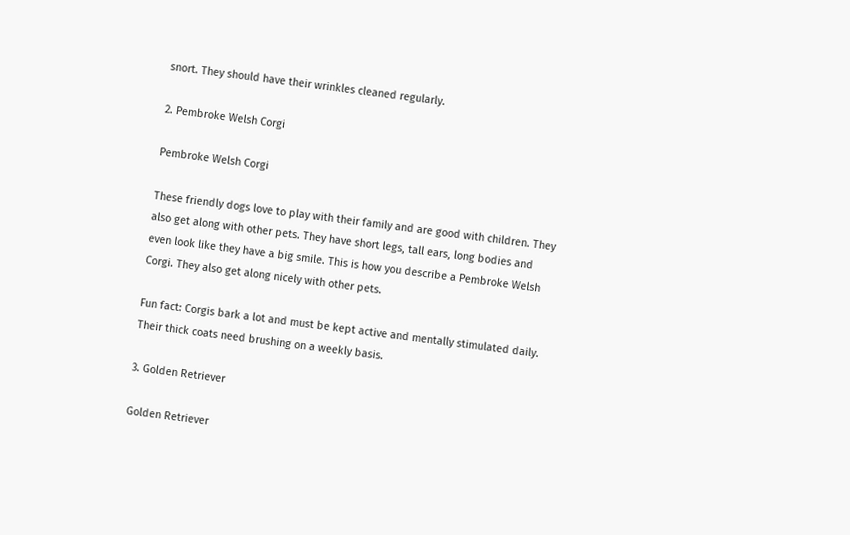snort. They should have their wrinkles cleaned regularly.

2. Pembroke Welsh Corgi

Pembroke Welsh Corgi

These friendly dogs love to play with their family and are good with children. They also get along with other pets. They have short legs, tall ears, long bodies and even look like they have a big smile. This is how you describe a Pembroke Welsh Corgi. They also get along nicely with other pets.

Fun fact: Corgis bark a lot and must be kept active and mentally stimulated daily. Their thick coats need brushing on a weekly basis.

3. Golden Retriever

Golden Retriever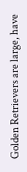Golden Retrievers are large, have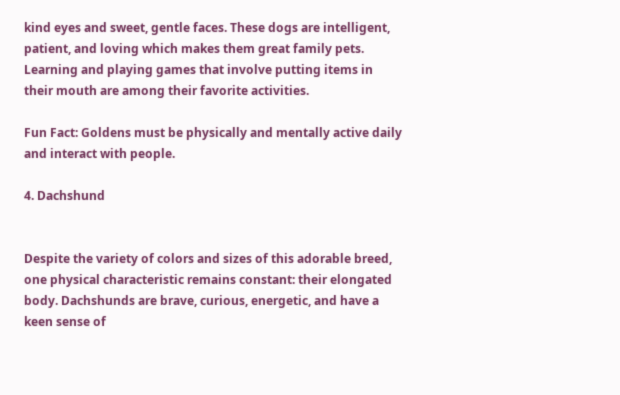kind eyes and sweet, gentle faces. These dogs are intelligent, patient, and loving which makes them great family pets. Learning and playing games that involve putting items in their mouth are among their favorite activities.

Fun Fact: Goldens must be physically and mentally active daily and interact with people.

4. Dachshund


Despite the variety of colors and sizes of this adorable breed, one physical characteristic remains constant: their elongated body. Dachshunds are brave, curious, energetic, and have a keen sense of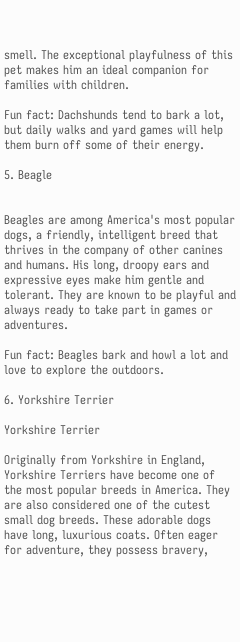smell. The exceptional playfulness of this pet makes him an ideal companion for families with children.

Fun fact: Dachshunds tend to bark a lot, but daily walks and yard games will help them burn off some of their energy.

5. Beagle


Beagles are among America's most popular dogs, a friendly, intelligent breed that thrives in the company of other canines and humans. His long, droopy ears and expressive eyes make him gentle and tolerant. They are known to be playful and always ready to take part in games or adventures.

Fun fact: Beagles bark and howl a lot and love to explore the outdoors.

6. Yorkshire Terrier

Yorkshire Terrier

Originally from Yorkshire in England, Yorkshire Terriers have become one of the most popular breeds in America. They are also considered one of the cutest small dog breeds. These adorable dogs have long, luxurious coats. Often eager for adventure, they possess bravery,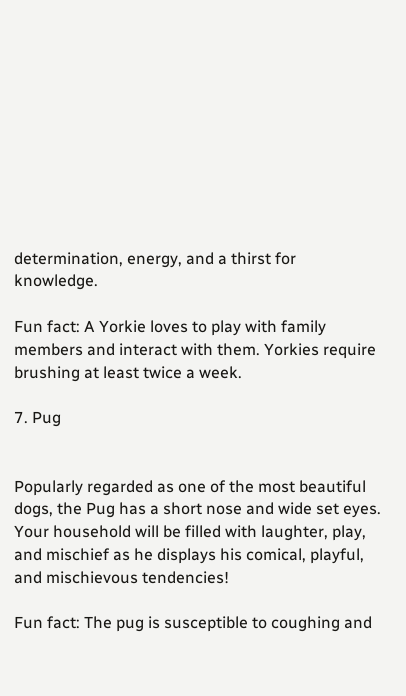determination, energy, and a thirst for knowledge.

Fun fact: A Yorkie loves to play with family members and interact with them. Yorkies require brushing at least twice a week.

7. Pug


Popularly regarded as one of the most beautiful dogs, the Pug has a short nose and wide set eyes. Your household will be filled with laughter, play, and mischief as he displays his comical, playful, and mischievous tendencies!

Fun fact: The pug is susceptible to coughing and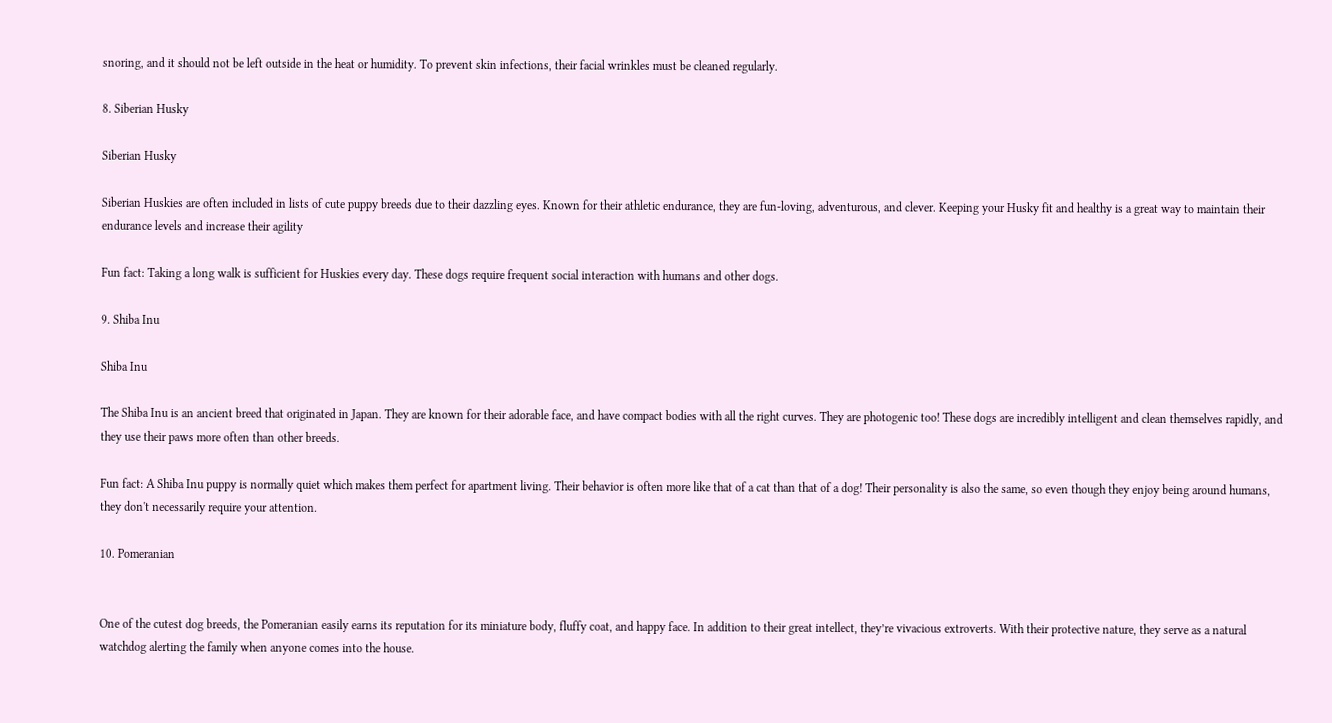snoring, and it should not be left outside in the heat or humidity. To prevent skin infections, their facial wrinkles must be cleaned regularly.

8. Siberian Husky

Siberian Husky

Siberian Huskies are often included in lists of cute puppy breeds due to their dazzling eyes. Known for their athletic endurance, they are fun-loving, adventurous, and clever. Keeping your Husky fit and healthy is a great way to maintain their endurance levels and increase their agility

Fun fact: Taking a long walk is sufficient for Huskies every day. These dogs require frequent social interaction with humans and other dogs.

9. Shiba Inu

Shiba Inu

The Shiba Inu is an ancient breed that originated in Japan. They are known for their adorable face, and have compact bodies with all the right curves. They are photogenic too! These dogs are incredibly intelligent and clean themselves rapidly, and they use their paws more often than other breeds.

Fun fact: A Shiba Inu puppy is normally quiet which makes them perfect for apartment living. Their behavior is often more like that of a cat than that of a dog! Their personality is also the same, so even though they enjoy being around humans, they don't necessarily require your attention.

10. Pomeranian


One of the cutest dog breeds, the Pomeranian easily earns its reputation for its miniature body, fluffy coat, and happy face. In addition to their great intellect, they’re vivacious extroverts. With their protective nature, they serve as a natural watchdog alerting the family when anyone comes into the house.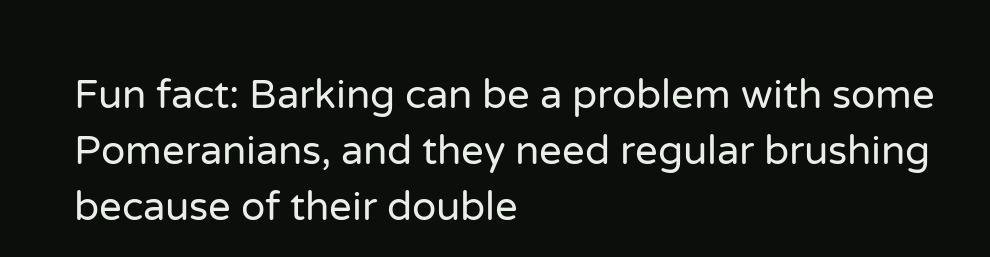Fun fact: Barking can be a problem with some Pomeranians, and they need regular brushing because of their double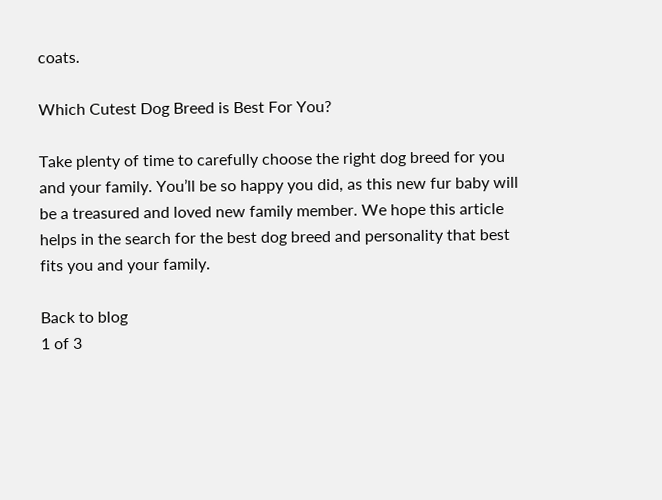coats.

Which Cutest Dog Breed is Best For You?

Take plenty of time to carefully choose the right dog breed for you and your family. You’ll be so happy you did, as this new fur baby will be a treasured and loved new family member. We hope this article helps in the search for the best dog breed and personality that best fits you and your family.

Back to blog
1 of 3